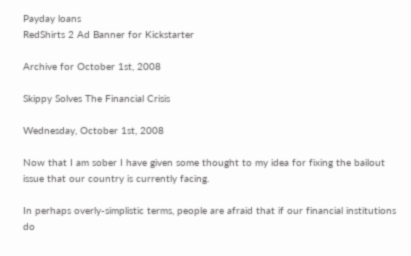Payday loans
RedShirts 2 Ad Banner for Kickstarter

Archive for October 1st, 2008

Skippy Solves The Financial Crisis

Wednesday, October 1st, 2008

Now that I am sober I have given some thought to my idea for fixing the bailout issue that our country is currently facing.

In perhaps overly-simplistic terms, people are afraid that if our financial institutions do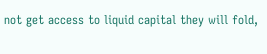not get access to liquid capital they will fold,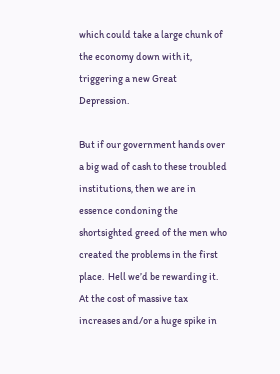which could take a large chunk of the economy down with it, triggering a new Great Depression.

But if our government hands over a big wad of cash to these troubled institutions, then we are in essence condoning the shortsighted greed of the men who created the problems in the first place.  Hell we’d be rewarding it.  At the cost of massive tax increases and/or a huge spike in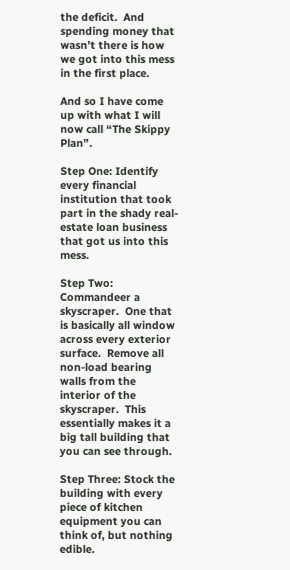the deficit.  And spending money that wasn’t there is how we got into this mess in the first place.

And so I have come up with what I will now call “The Skippy Plan”.

Step One: Identify every financial institution that took part in the shady real-estate loan business that got us into this mess.

Step Two: Commandeer a skyscraper.  One that is basically all window across every exterior surface.  Remove all non-load bearing walls from the interior of the skyscraper.  This essentially makes it a big tall building that you can see through.

Step Three: Stock the building with every piece of kitchen equipment you can think of, but nothing edible.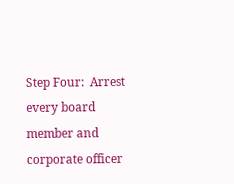Step Four:  Arrest every board member and corporate officer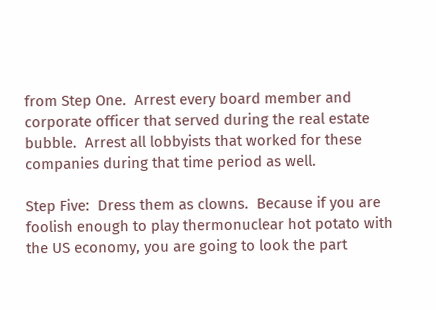from Step One.  Arrest every board member and corporate officer that served during the real estate bubble.  Arrest all lobbyists that worked for these companies during that time period as well.

Step Five:  Dress them as clowns.  Because if you are foolish enough to play thermonuclear hot potato with the US economy, you are going to look the part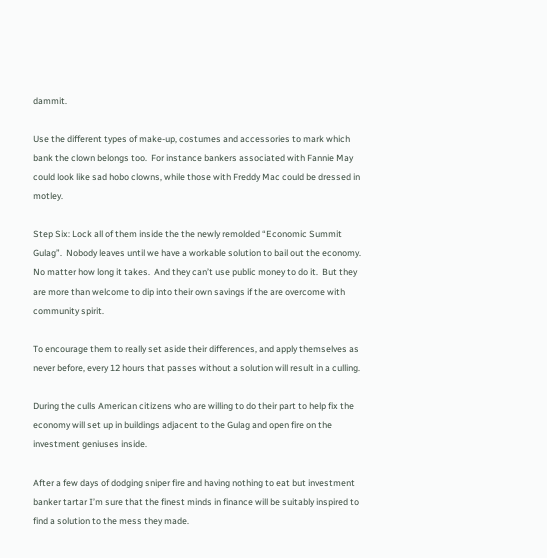dammit.

Use the different types of make-up, costumes and accessories to mark which bank the clown belongs too.  For instance bankers associated with Fannie May could look like sad hobo clowns, while those with Freddy Mac could be dressed in motley.

Step Six: Lock all of them inside the the newly remolded “Economic Summit Gulag”.  Nobody leaves until we have a workable solution to bail out the economy.  No matter how long it takes.  And they can’t use public money to do it.  But they are more than welcome to dip into their own savings if the are overcome with community spirit.

To encourage them to really set aside their differences, and apply themselves as never before, every 12 hours that passes without a solution will result in a culling.

During the culls American citizens who are willing to do their part to help fix the economy will set up in buildings adjacent to the Gulag and open fire on the investment geniuses inside.

After a few days of dodging sniper fire and having nothing to eat but investment banker tartar I’m sure that the finest minds in finance will be suitably inspired to find a solution to the mess they made.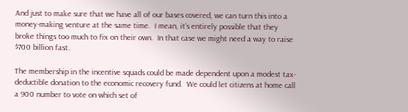And just to make sure that we have all of our bases covered, we can turn this into a money-making venture at the same time.  I mean, it’s entirely possible that they broke things too much to fix on their own.  In that case we might need a way to raise $700 billion fast.

The membership in the incentive squads could be made dependent upon a modest tax-deductible donation to the economic recovery fund.  We could let citizens at home call a 900 number to vote on which set of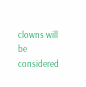clowns will be considered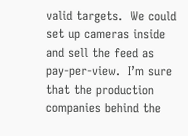valid targets.  We could set up cameras inside and sell the feed as pay-per-view.  I’m sure that the production companies behind the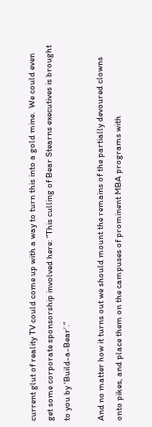current glut of reality TV could come up with a way to turn this into a gold mine.  We could even get some corporate sponsorship involved here: “This culling of Bear Stearns executives is brought to you by ‘Build-a-Bear’.”

And no matter how it turns out we should mount the remains of the partially devoured clowns onto pikes, and place them on the campuses of prominent MBA programs with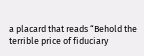a placard that reads “Behold the terrible price of fiduciary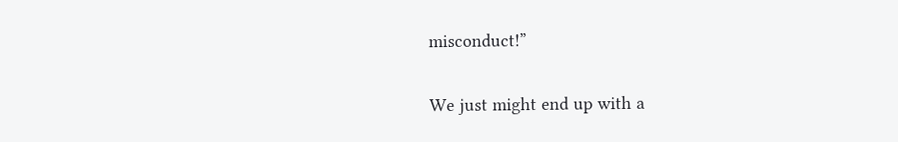misconduct!”

We just might end up with a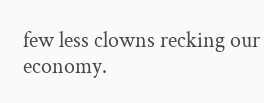few less clowns recking our economy.